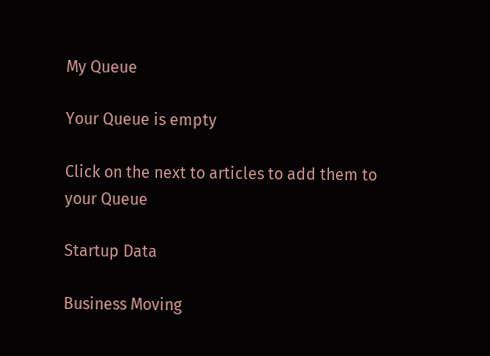My Queue

Your Queue is empty

Click on the next to articles to add them to your Queue

Startup Data

Business Moving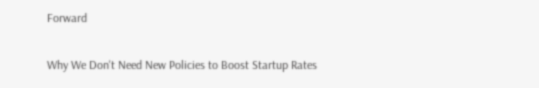Forward

Why We Don't Need New Policies to Boost Startup Rates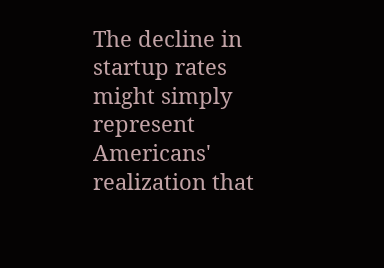The decline in startup rates might simply represent Americans' realization that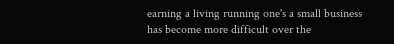earning a living running one's a small business has become more difficult over the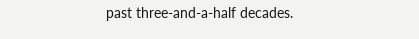past three-and-a-half decades.